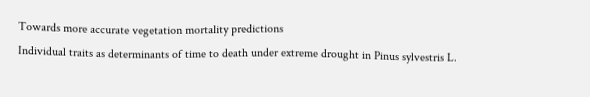Towards more accurate vegetation mortality predictions
Individual traits as determinants of time to death under extreme drought in Pinus sylvestris L.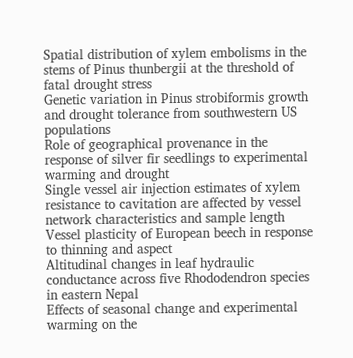Spatial distribution of xylem embolisms in the stems of Pinus thunbergii at the threshold of fatal drought stress
Genetic variation in Pinus strobiformis growth and drought tolerance from southwestern US populations
Role of geographical provenance in the response of silver fir seedlings to experimental warming and drought
Single vessel air injection estimates of xylem resistance to cavitation are affected by vessel network characteristics and sample length
Vessel plasticity of European beech in response to thinning and aspect
Altitudinal changes in leaf hydraulic conductance across five Rhododendron species in eastern Nepal
Effects of seasonal change and experimental warming on the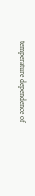temperature dependence of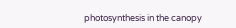photosynthesis in the canopy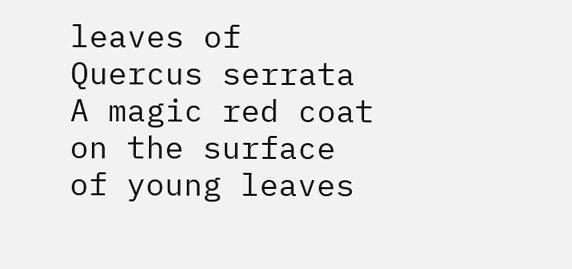leaves of Quercus serrata
A magic red coat on the surface of young leaves